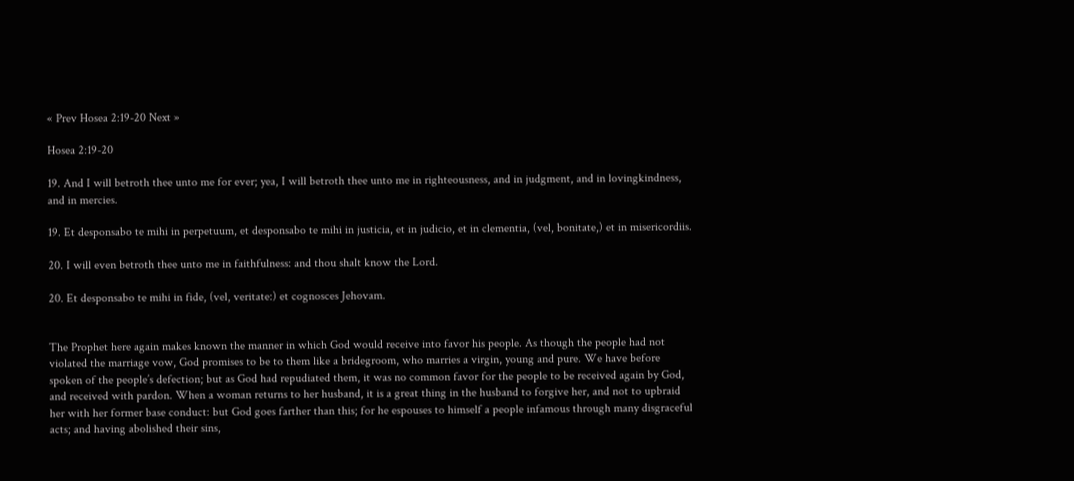« Prev Hosea 2:19-20 Next »

Hosea 2:19-20

19. And I will betroth thee unto me for ever; yea, I will betroth thee unto me in righteousness, and in judgment, and in lovingkindness, and in mercies.

19. Et desponsabo te mihi in perpetuum, et desponsabo te mihi in justicia, et in judicio, et in clementia, (vel, bonitate,) et in misericordiis.

20. I will even betroth thee unto me in faithfulness: and thou shalt know the Lord.

20. Et desponsabo te mihi in fide, (vel, veritate:) et cognosces Jehovam.


The Prophet here again makes known the manner in which God would receive into favor his people. As though the people had not violated the marriage vow, God promises to be to them like a bridegroom, who marries a virgin, young and pure. We have before spoken of the people’s defection; but as God had repudiated them, it was no common favor for the people to be received again by God, and received with pardon. When a woman returns to her husband, it is a great thing in the husband to forgive her, and not to upbraid her with her former base conduct: but God goes farther than this; for he espouses to himself a people infamous through many disgraceful acts; and having abolished their sins,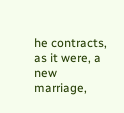he contracts, as it were, a new marriage,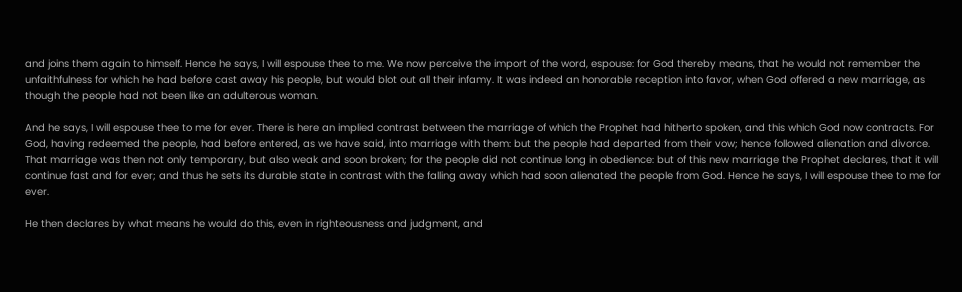and joins them again to himself. Hence he says, I will espouse thee to me. We now perceive the import of the word, espouse: for God thereby means, that he would not remember the unfaithfulness for which he had before cast away his people, but would blot out all their infamy. It was indeed an honorable reception into favor, when God offered a new marriage, as though the people had not been like an adulterous woman.

And he says, I will espouse thee to me for ever. There is here an implied contrast between the marriage of which the Prophet had hitherto spoken, and this which God now contracts. For God, having redeemed the people, had before entered, as we have said, into marriage with them: but the people had departed from their vow; hence followed alienation and divorce. That marriage was then not only temporary, but also weak and soon broken; for the people did not continue long in obedience: but of this new marriage the Prophet declares, that it will continue fast and for ever; and thus he sets its durable state in contrast with the falling away which had soon alienated the people from God. Hence he says, I will espouse thee to me for ever.

He then declares by what means he would do this, even in righteousness and judgment, and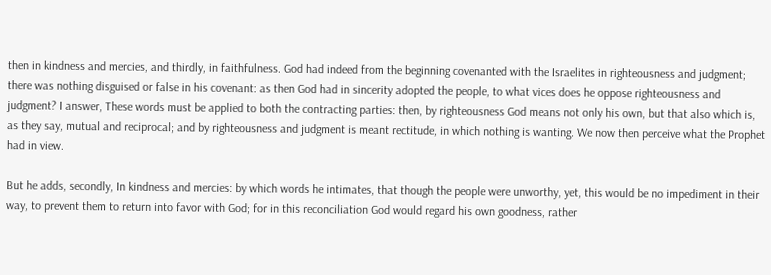then in kindness and mercies, and thirdly, in faithfulness. God had indeed from the beginning covenanted with the Israelites in righteousness and judgment; there was nothing disguised or false in his covenant: as then God had in sincerity adopted the people, to what vices does he oppose righteousness and judgment? I answer, These words must be applied to both the contracting parties: then, by righteousness God means not only his own, but that also which is, as they say, mutual and reciprocal; and by righteousness and judgment is meant rectitude, in which nothing is wanting. We now then perceive what the Prophet had in view.

But he adds, secondly, In kindness and mercies: by which words he intimates, that though the people were unworthy, yet, this would be no impediment in their way, to prevent them to return into favor with God; for in this reconciliation God would regard his own goodness, rather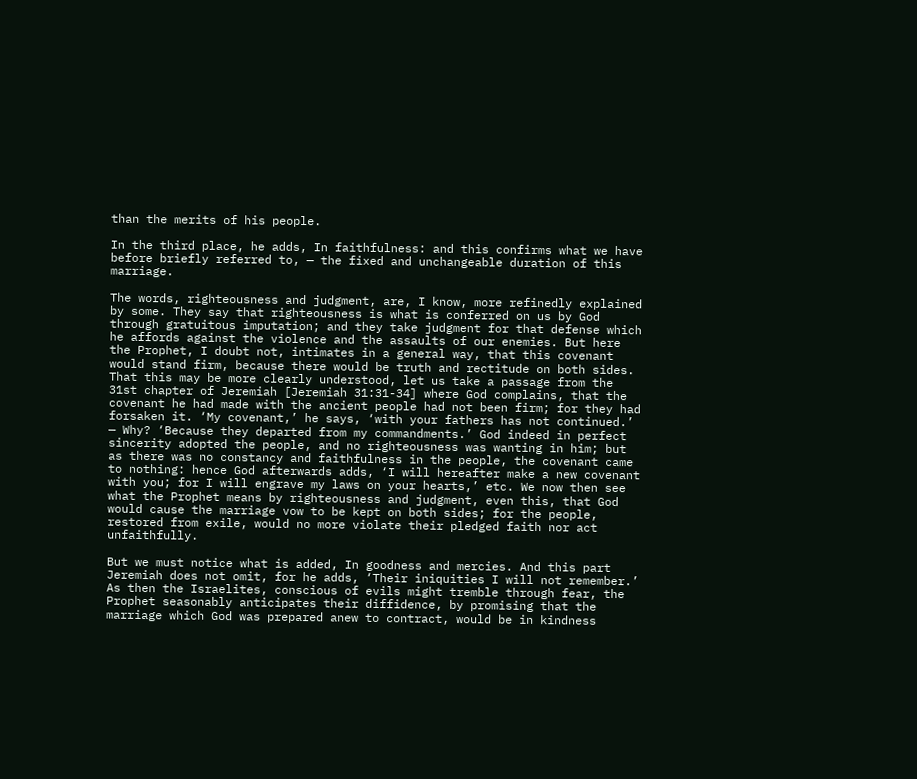than the merits of his people.

In the third place, he adds, In faithfulness: and this confirms what we have before briefly referred to, — the fixed and unchangeable duration of this marriage.

The words, righteousness and judgment, are, I know, more refinedly explained by some. They say that righteousness is what is conferred on us by God through gratuitous imputation; and they take judgment for that defense which he affords against the violence and the assaults of our enemies. But here the Prophet, I doubt not, intimates in a general way, that this covenant would stand firm, because there would be truth and rectitude on both sides. That this may be more clearly understood, let us take a passage from the 31st chapter of Jeremiah [Jeremiah 31:31-34] where God complains, that the covenant he had made with the ancient people had not been firm; for they had forsaken it. ‘My covenant,’ he says, ‘with your fathers has not continued.’ — Why? ‘Because they departed from my commandments.’ God indeed in perfect sincerity adopted the people, and no righteousness was wanting in him; but as there was no constancy and faithfulness in the people, the covenant came to nothing: hence God afterwards adds, ‘I will hereafter make a new covenant with you; for I will engrave my laws on your hearts,’ etc. We now then see what the Prophet means by righteousness and judgment, even this, that God would cause the marriage vow to be kept on both sides; for the people, restored from exile, would no more violate their pledged faith nor act unfaithfully.

But we must notice what is added, In goodness and mercies. And this part Jeremiah does not omit, for he adds, ‘Their iniquities I will not remember.’ As then the Israelites, conscious of evils might tremble through fear, the Prophet seasonably anticipates their diffidence, by promising that the marriage which God was prepared anew to contract, would be in kindness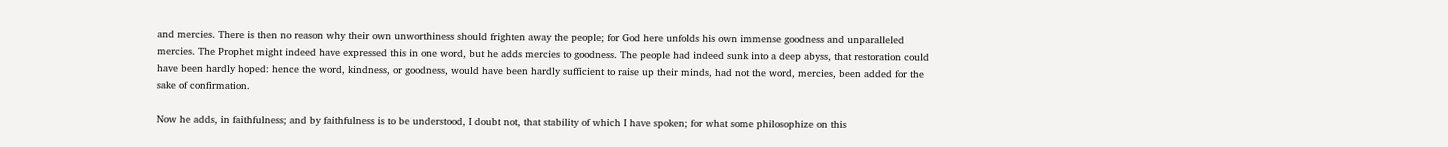and mercies. There is then no reason why their own unworthiness should frighten away the people; for God here unfolds his own immense goodness and unparalleled mercies. The Prophet might indeed have expressed this in one word, but he adds mercies to goodness. The people had indeed sunk into a deep abyss, that restoration could have been hardly hoped: hence the word, kindness, or goodness, would have been hardly sufficient to raise up their minds, had not the word, mercies, been added for the sake of confirmation.

Now he adds, in faithfulness; and by faithfulness is to be understood, I doubt not, that stability of which I have spoken; for what some philosophize on this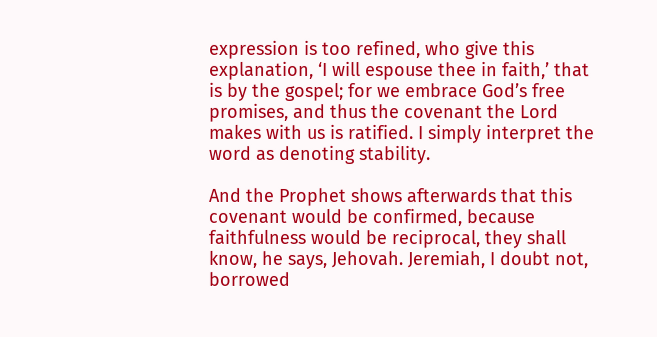expression is too refined, who give this explanation, ‘I will espouse thee in faith,’ that is by the gospel; for we embrace God’s free promises, and thus the covenant the Lord makes with us is ratified. I simply interpret the word as denoting stability.

And the Prophet shows afterwards that this covenant would be confirmed, because faithfulness would be reciprocal, they shall know, he says, Jehovah. Jeremiah, I doubt not, borrowed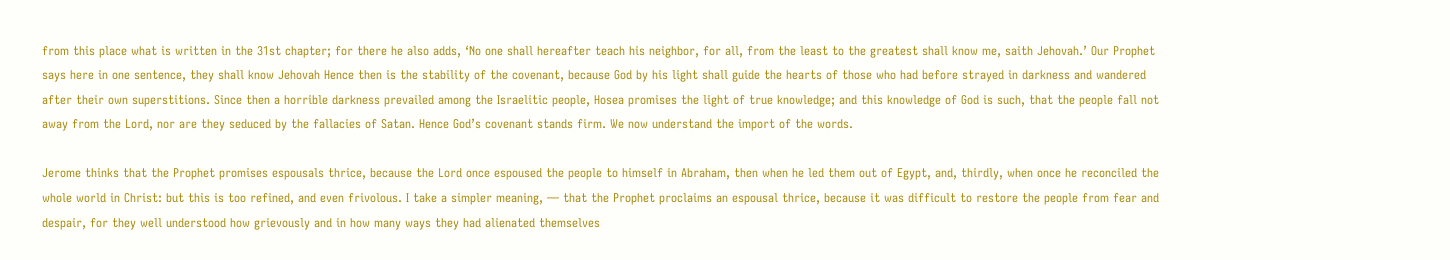from this place what is written in the 31st chapter; for there he also adds, ‘No one shall hereafter teach his neighbor, for all, from the least to the greatest shall know me, saith Jehovah.’ Our Prophet says here in one sentence, they shall know Jehovah Hence then is the stability of the covenant, because God by his light shall guide the hearts of those who had before strayed in darkness and wandered after their own superstitions. Since then a horrible darkness prevailed among the Israelitic people, Hosea promises the light of true knowledge; and this knowledge of God is such, that the people fall not away from the Lord, nor are they seduced by the fallacies of Satan. Hence God’s covenant stands firm. We now understand the import of the words.

Jerome thinks that the Prophet promises espousals thrice, because the Lord once espoused the people to himself in Abraham, then when he led them out of Egypt, and, thirdly, when once he reconciled the whole world in Christ: but this is too refined, and even frivolous. I take a simpler meaning, — that the Prophet proclaims an espousal thrice, because it was difficult to restore the people from fear and despair, for they well understood how grievously and in how many ways they had alienated themselves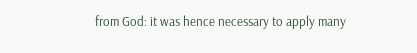from God: it was hence necessary to apply many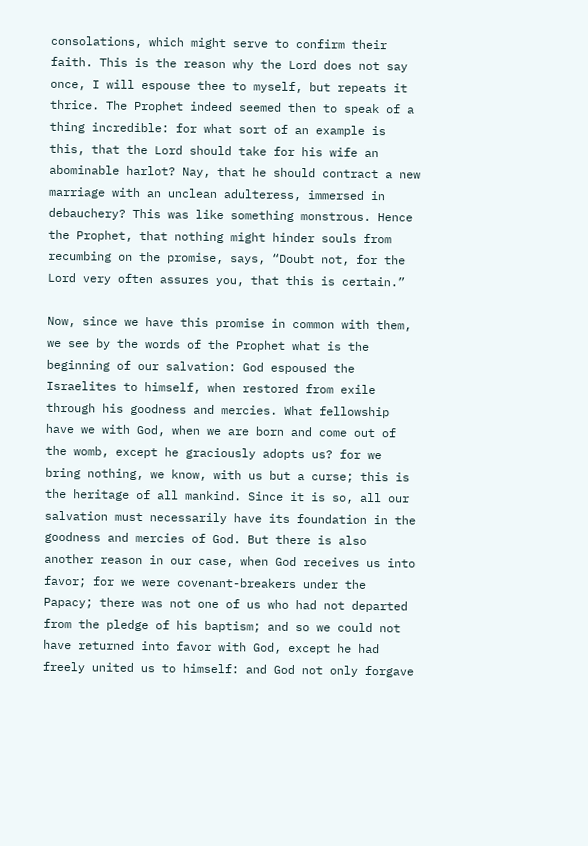consolations, which might serve to confirm their faith. This is the reason why the Lord does not say once, I will espouse thee to myself, but repeats it thrice. The Prophet indeed seemed then to speak of a thing incredible: for what sort of an example is this, that the Lord should take for his wife an abominable harlot? Nay, that he should contract a new marriage with an unclean adulteress, immersed in debauchery? This was like something monstrous. Hence the Prophet, that nothing might hinder souls from recumbing on the promise, says, “Doubt not, for the Lord very often assures you, that this is certain.”

Now, since we have this promise in common with them, we see by the words of the Prophet what is the beginning of our salvation: God espoused the Israelites to himself, when restored from exile through his goodness and mercies. What fellowship have we with God, when we are born and come out of the womb, except he graciously adopts us? for we bring nothing, we know, with us but a curse; this is the heritage of all mankind. Since it is so, all our salvation must necessarily have its foundation in the goodness and mercies of God. But there is also another reason in our case, when God receives us into favor; for we were covenant-breakers under the Papacy; there was not one of us who had not departed from the pledge of his baptism; and so we could not have returned into favor with God, except he had freely united us to himself: and God not only forgave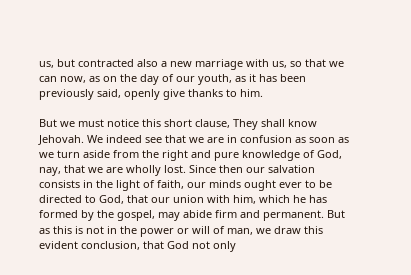us, but contracted also a new marriage with us, so that we can now, as on the day of our youth, as it has been previously said, openly give thanks to him.

But we must notice this short clause, They shall know Jehovah. We indeed see that we are in confusion as soon as we turn aside from the right and pure knowledge of God, nay, that we are wholly lost. Since then our salvation consists in the light of faith, our minds ought ever to be directed to God, that our union with him, which he has formed by the gospel, may abide firm and permanent. But as this is not in the power or will of man, we draw this evident conclusion, that God not only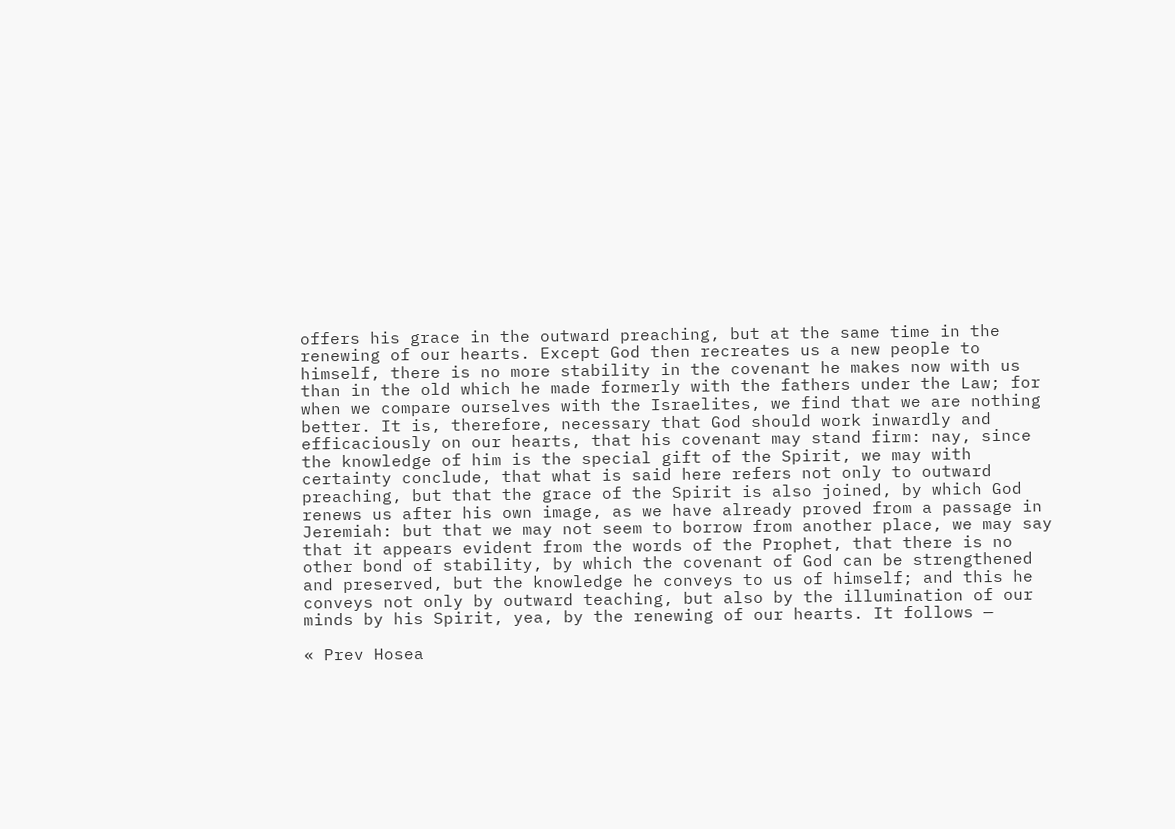offers his grace in the outward preaching, but at the same time in the renewing of our hearts. Except God then recreates us a new people to himself, there is no more stability in the covenant he makes now with us than in the old which he made formerly with the fathers under the Law; for when we compare ourselves with the Israelites, we find that we are nothing better. It is, therefore, necessary that God should work inwardly and efficaciously on our hearts, that his covenant may stand firm: nay, since the knowledge of him is the special gift of the Spirit, we may with certainty conclude, that what is said here refers not only to outward preaching, but that the grace of the Spirit is also joined, by which God renews us after his own image, as we have already proved from a passage in Jeremiah: but that we may not seem to borrow from another place, we may say that it appears evident from the words of the Prophet, that there is no other bond of stability, by which the covenant of God can be strengthened and preserved, but the knowledge he conveys to us of himself; and this he conveys not only by outward teaching, but also by the illumination of our minds by his Spirit, yea, by the renewing of our hearts. It follows —

« Prev Hosea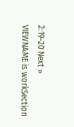2:19-20 Next »
VIEWNAME is workSection